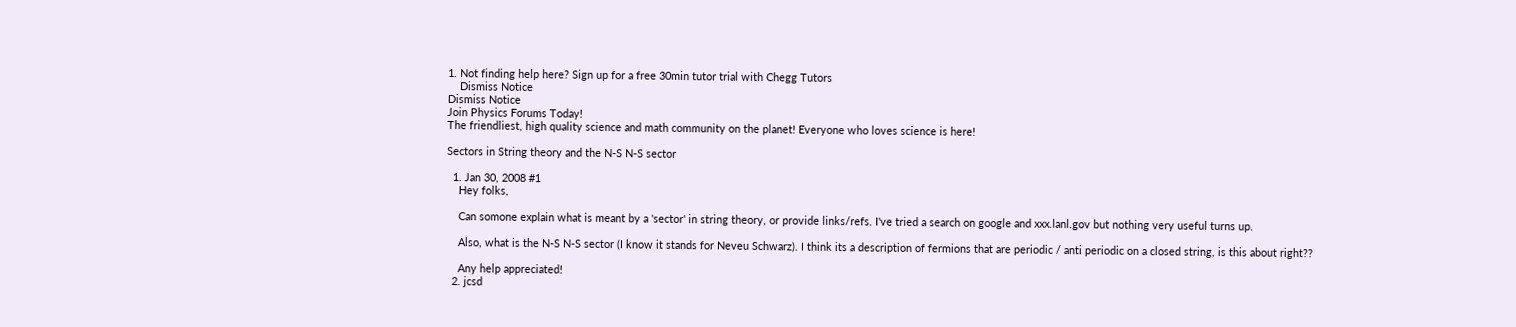1. Not finding help here? Sign up for a free 30min tutor trial with Chegg Tutors
    Dismiss Notice
Dismiss Notice
Join Physics Forums Today!
The friendliest, high quality science and math community on the planet! Everyone who loves science is here!

Sectors in String theory and the N-S N-S sector

  1. Jan 30, 2008 #1
    Hey folks,

    Can somone explain what is meant by a 'sector' in string theory, or provide links/refs. I've tried a search on google and xxx.lanl.gov but nothing very useful turns up.

    Also, what is the N-S N-S sector (I know it stands for Neveu Schwarz). I think its a description of fermions that are periodic / anti periodic on a closed string, is this about right??

    Any help appreciated!
  2. jcsd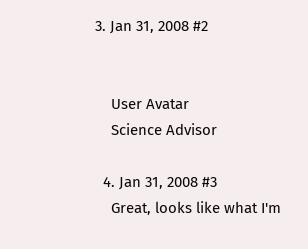3. Jan 31, 2008 #2


    User Avatar
    Science Advisor

  4. Jan 31, 2008 #3
    Great, looks like what I'm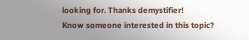looking for. Thanks demystifier!
Know someone interested in this topic?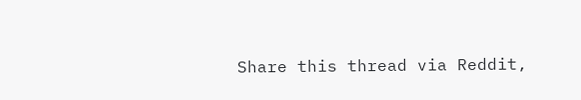Share this thread via Reddit,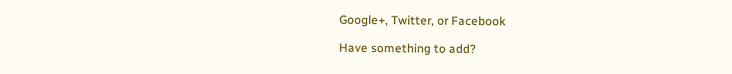Google+, Twitter, or Facebook

Have something to add?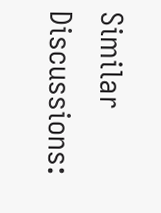Similar Discussions: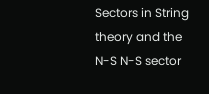Sectors in String theory and the N-S N-S sector